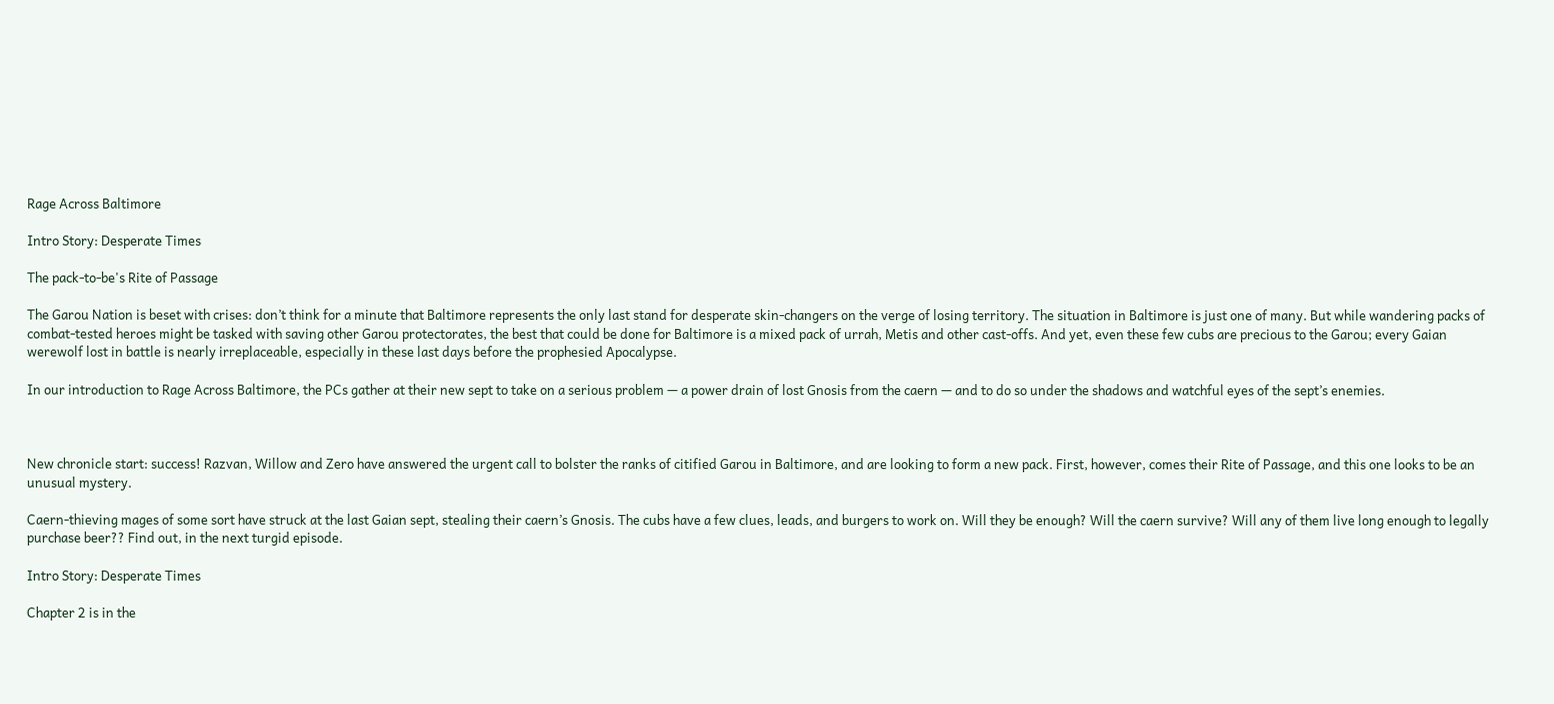Rage Across Baltimore

Intro Story: Desperate Times

The pack-to-be's Rite of Passage

The Garou Nation is beset with crises: don’t think for a minute that Baltimore represents the only last stand for desperate skin-changers on the verge of losing territory. The situation in Baltimore is just one of many. But while wandering packs of combat-tested heroes might be tasked with saving other Garou protectorates, the best that could be done for Baltimore is a mixed pack of urrah, Metis and other cast-offs. And yet, even these few cubs are precious to the Garou; every Gaian werewolf lost in battle is nearly irreplaceable, especially in these last days before the prophesied Apocalypse.

In our introduction to Rage Across Baltimore, the PCs gather at their new sept to take on a serious problem — a power drain of lost Gnosis from the caern — and to do so under the shadows and watchful eyes of the sept’s enemies.



New chronicle start: success! Razvan, Willow and Zero have answered the urgent call to bolster the ranks of citified Garou in Baltimore, and are looking to form a new pack. First, however, comes their Rite of Passage, and this one looks to be an unusual mystery.

Caern-thieving mages of some sort have struck at the last Gaian sept, stealing their caern’s Gnosis. The cubs have a few clues, leads, and burgers to work on. Will they be enough? Will the caern survive? Will any of them live long enough to legally purchase beer?? Find out, in the next turgid episode.

Intro Story: Desperate Times

Chapter 2 is in the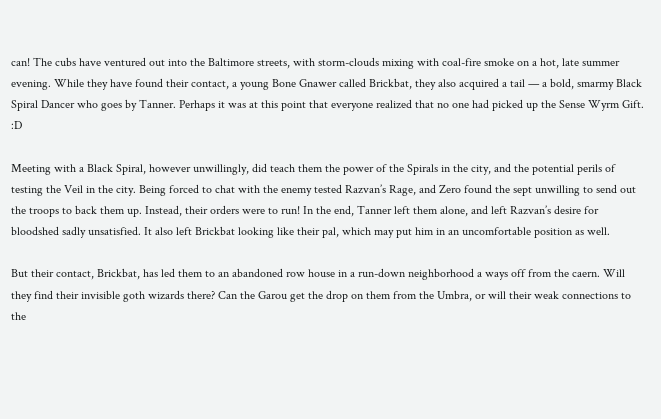can! The cubs have ventured out into the Baltimore streets, with storm-clouds mixing with coal-fire smoke on a hot, late summer evening. While they have found their contact, a young Bone Gnawer called Brickbat, they also acquired a tail — a bold, smarmy Black Spiral Dancer who goes by Tanner. Perhaps it was at this point that everyone realized that no one had picked up the Sense Wyrm Gift. :D

Meeting with a Black Spiral, however unwillingly, did teach them the power of the Spirals in the city, and the potential perils of testing the Veil in the city. Being forced to chat with the enemy tested Razvan’s Rage, and Zero found the sept unwilling to send out the troops to back them up. Instead, their orders were to run! In the end, Tanner left them alone, and left Razvan’s desire for bloodshed sadly unsatisfied. It also left Brickbat looking like their pal, which may put him in an uncomfortable position as well.

But their contact, Brickbat, has led them to an abandoned row house in a run-down neighborhood a ways off from the caern. Will they find their invisible goth wizards there? Can the Garou get the drop on them from the Umbra, or will their weak connections to the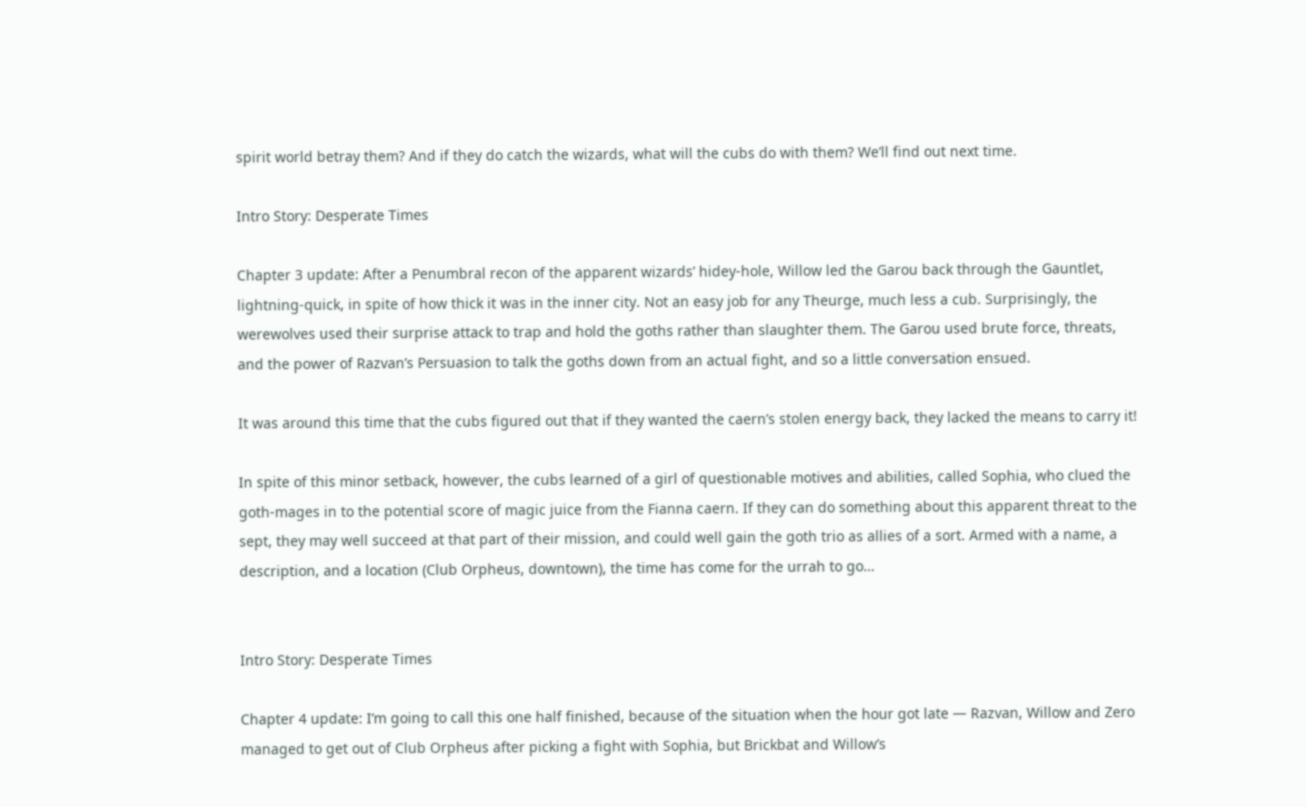spirit world betray them? And if they do catch the wizards, what will the cubs do with them? We’ll find out next time.

Intro Story: Desperate Times

Chapter 3 update: After a Penumbral recon of the apparent wizards’ hidey-hole, Willow led the Garou back through the Gauntlet, lightning-quick, in spite of how thick it was in the inner city. Not an easy job for any Theurge, much less a cub. Surprisingly, the werewolves used their surprise attack to trap and hold the goths rather than slaughter them. The Garou used brute force, threats, and the power of Razvan’s Persuasion to talk the goths down from an actual fight, and so a little conversation ensued.

It was around this time that the cubs figured out that if they wanted the caern’s stolen energy back, they lacked the means to carry it!

In spite of this minor setback, however, the cubs learned of a girl of questionable motives and abilities, called Sophia, who clued the goth-mages in to the potential score of magic juice from the Fianna caern. If they can do something about this apparent threat to the sept, they may well succeed at that part of their mission, and could well gain the goth trio as allies of a sort. Armed with a name, a description, and a location (Club Orpheus, downtown), the time has come for the urrah to go…


Intro Story: Desperate Times

Chapter 4 update: I’m going to call this one half finished, because of the situation when the hour got late — Razvan, Willow and Zero managed to get out of Club Orpheus after picking a fight with Sophia, but Brickbat and Willow’s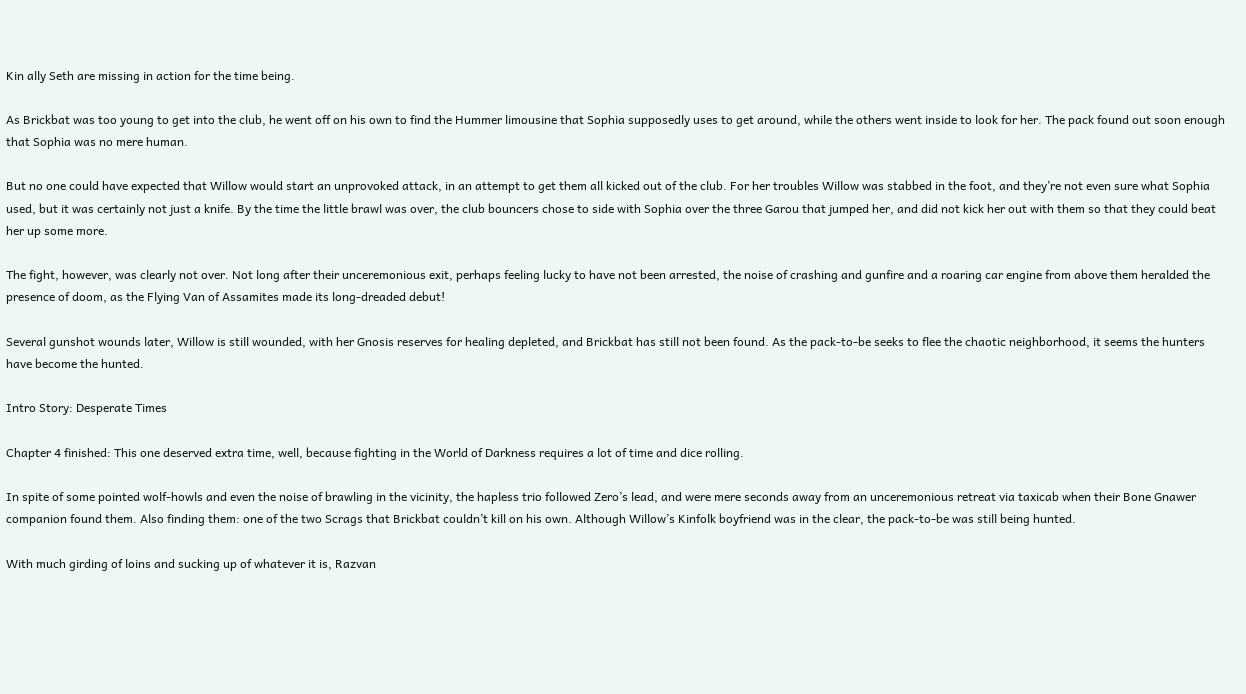Kin ally Seth are missing in action for the time being.

As Brickbat was too young to get into the club, he went off on his own to find the Hummer limousine that Sophia supposedly uses to get around, while the others went inside to look for her. The pack found out soon enough that Sophia was no mere human.

But no one could have expected that Willow would start an unprovoked attack, in an attempt to get them all kicked out of the club. For her troubles Willow was stabbed in the foot, and they’re not even sure what Sophia used, but it was certainly not just a knife. By the time the little brawl was over, the club bouncers chose to side with Sophia over the three Garou that jumped her, and did not kick her out with them so that they could beat her up some more.

The fight, however, was clearly not over. Not long after their unceremonious exit, perhaps feeling lucky to have not been arrested, the noise of crashing and gunfire and a roaring car engine from above them heralded the presence of doom, as the Flying Van of Assamites made its long-dreaded debut!

Several gunshot wounds later, Willow is still wounded, with her Gnosis reserves for healing depleted, and Brickbat has still not been found. As the pack-to-be seeks to flee the chaotic neighborhood, it seems the hunters have become the hunted.

Intro Story: Desperate Times

Chapter 4 finished: This one deserved extra time, well, because fighting in the World of Darkness requires a lot of time and dice rolling.

In spite of some pointed wolf-howls and even the noise of brawling in the vicinity, the hapless trio followed Zero’s lead, and were mere seconds away from an unceremonious retreat via taxicab when their Bone Gnawer companion found them. Also finding them: one of the two Scrags that Brickbat couldn’t kill on his own. Although Willow’s Kinfolk boyfriend was in the clear, the pack-to-be was still being hunted.

With much girding of loins and sucking up of whatever it is, Razvan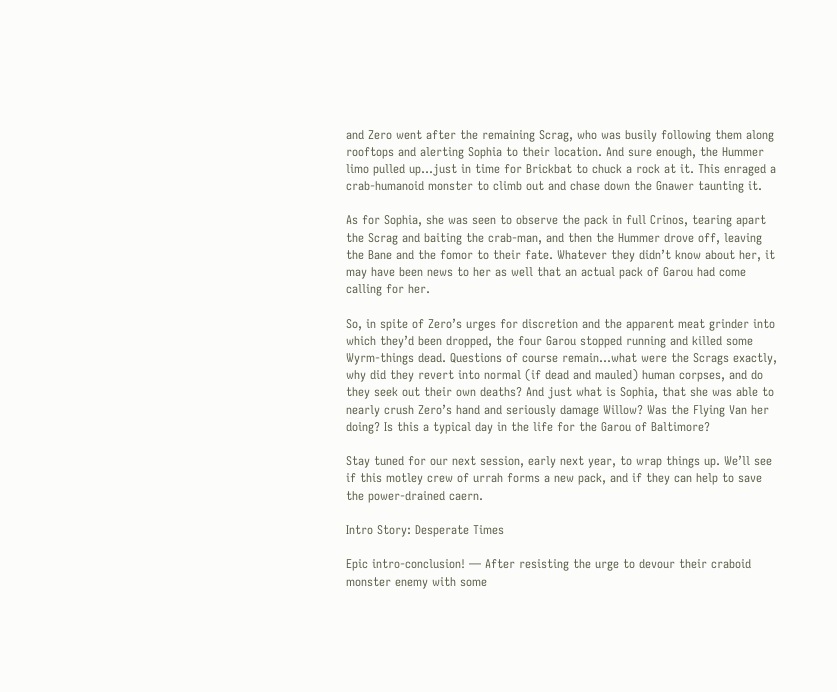and Zero went after the remaining Scrag, who was busily following them along rooftops and alerting Sophia to their location. And sure enough, the Hummer limo pulled up…just in time for Brickbat to chuck a rock at it. This enraged a crab-humanoid monster to climb out and chase down the Gnawer taunting it.

As for Sophia, she was seen to observe the pack in full Crinos, tearing apart the Scrag and baiting the crab-man, and then the Hummer drove off, leaving the Bane and the fomor to their fate. Whatever they didn’t know about her, it may have been news to her as well that an actual pack of Garou had come calling for her.

So, in spite of Zero’s urges for discretion and the apparent meat grinder into which they’d been dropped, the four Garou stopped running and killed some Wyrm-things dead. Questions of course remain…what were the Scrags exactly, why did they revert into normal (if dead and mauled) human corpses, and do they seek out their own deaths? And just what is Sophia, that she was able to nearly crush Zero’s hand and seriously damage Willow? Was the Flying Van her doing? Is this a typical day in the life for the Garou of Baltimore?

Stay tuned for our next session, early next year, to wrap things up. We’ll see if this motley crew of urrah forms a new pack, and if they can help to save the power-drained caern.

Intro Story: Desperate Times

Epic intro-conclusion! — After resisting the urge to devour their craboid monster enemy with some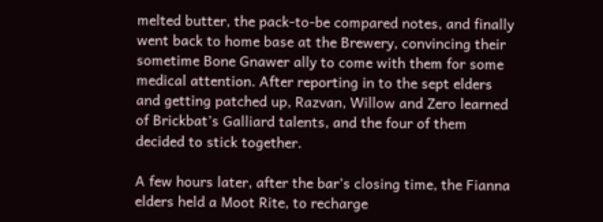melted butter, the pack-to-be compared notes, and finally went back to home base at the Brewery, convincing their sometime Bone Gnawer ally to come with them for some medical attention. After reporting in to the sept elders and getting patched up, Razvan, Willow and Zero learned of Brickbat’s Galliard talents, and the four of them decided to stick together.

A few hours later, after the bar’s closing time, the Fianna elders held a Moot Rite, to recharge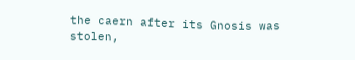the caern after its Gnosis was stolen,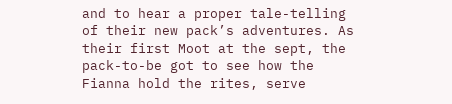and to hear a proper tale-telling of their new pack’s adventures. As their first Moot at the sept, the pack-to-be got to see how the Fianna hold the rites, serve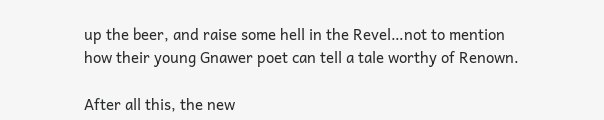up the beer, and raise some hell in the Revel…not to mention how their young Gnawer poet can tell a tale worthy of Renown.

After all this, the new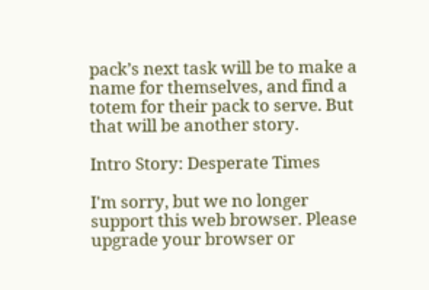pack’s next task will be to make a name for themselves, and find a totem for their pack to serve. But that will be another story.

Intro Story: Desperate Times

I'm sorry, but we no longer support this web browser. Please upgrade your browser or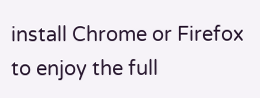install Chrome or Firefox to enjoy the full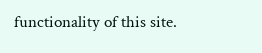functionality of this site.